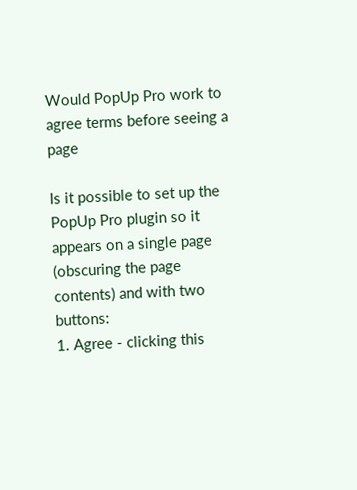Would PopUp Pro work to agree terms before seeing a page

Is it possible to set up the PopUp Pro plugin so it appears on a single page (obscuring the page contents) and with two buttons:
1. Agree - clicking this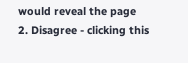would reveal the page
2. Disagree - clicking this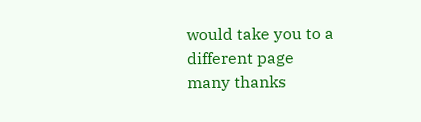would take you to a different page
many thanks